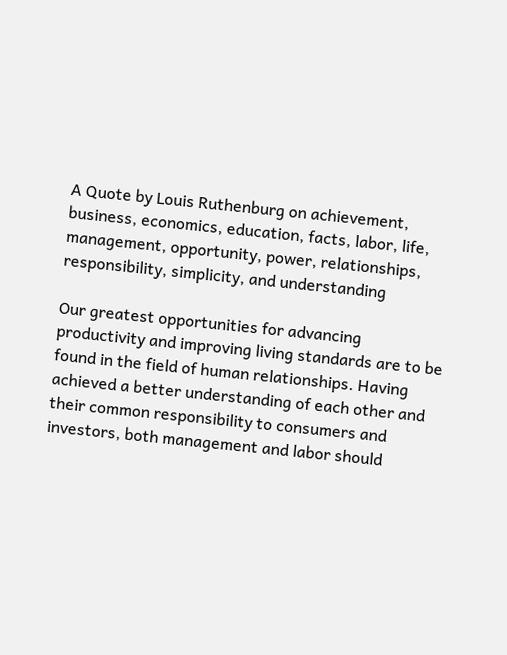A Quote by Louis Ruthenburg on achievement, business, economics, education, facts, labor, life, management, opportunity, power, relationships, responsibility, simplicity, and understanding

Our greatest opportunities for advancing productivity and improving living standards are to be found in the field of human relationships. Having achieved a better understanding of each other and their common responsibility to consumers and investors, both management and labor should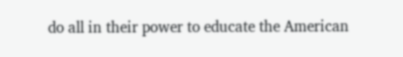do all in their power to educate the American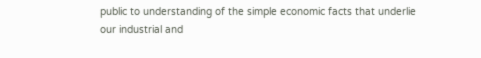public to understanding of the simple economic facts that underlie our industrial and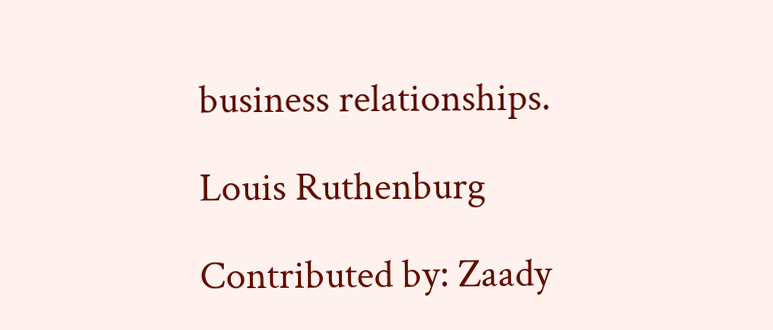business relationships.

Louis Ruthenburg

Contributed by: Zaady